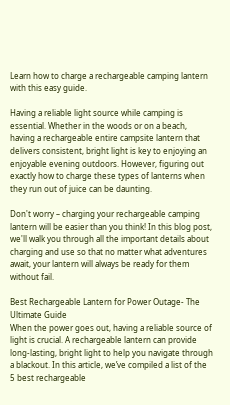Learn how to charge a rechargeable camping lantern with this easy guide.

Having a reliable light source while camping is essential. Whether in the woods or on a beach, having a rechargeable entire campsite lantern that delivers consistent, bright light is key to enjoying an enjoyable evening outdoors. However, figuring out exactly how to charge these types of lanterns when they run out of juice can be daunting.

Don't worry – charging your rechargeable camping lantern will be easier than you think! In this blog post, we'll walk you through all the important details about charging and use so that no matter what adventures await, your lantern will always be ready for them without fail.

Best Rechargeable Lantern for Power Outage- The Ultimate Guide
When the power goes out, having a reliable source of light is crucial. A rechargeable lantern can provide long-lasting, bright light to help you navigate through a blackout. In this article, we’ve compiled a list of the 5 best rechargeable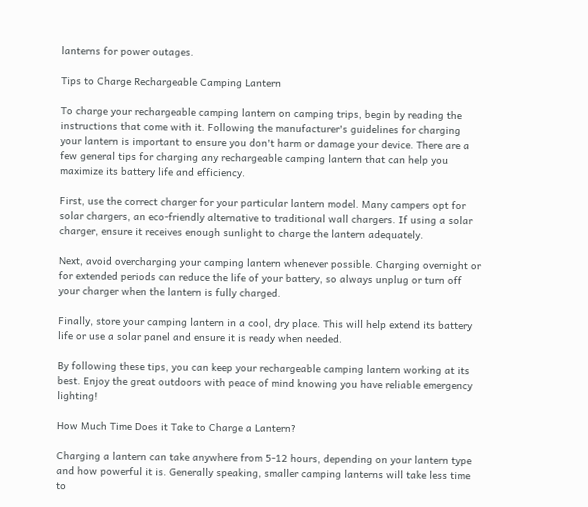lanterns for power outages.

Tips to Charge Rechargeable Camping Lantern

To charge your rechargeable camping lantern on camping trips, begin by reading the instructions that come with it. Following the manufacturer's guidelines for charging your lantern is important to ensure you don't harm or damage your device. There are a few general tips for charging any rechargeable camping lantern that can help you maximize its battery life and efficiency.

First, use the correct charger for your particular lantern model. Many campers opt for solar chargers, an eco-friendly alternative to traditional wall chargers. If using a solar charger, ensure it receives enough sunlight to charge the lantern adequately.

Next, avoid overcharging your camping lantern whenever possible. Charging overnight or for extended periods can reduce the life of your battery, so always unplug or turn off your charger when the lantern is fully charged.

Finally, store your camping lantern in a cool, dry place. This will help extend its battery life or use a solar panel and ensure it is ready when needed.

By following these tips, you can keep your rechargeable camping lantern working at its best. Enjoy the great outdoors with peace of mind knowing you have reliable emergency lighting!

How Much Time Does it Take to Charge a Lantern?

Charging a lantern can take anywhere from 5-12 hours, depending on your lantern type and how powerful it is. Generally speaking, smaller camping lanterns will take less time to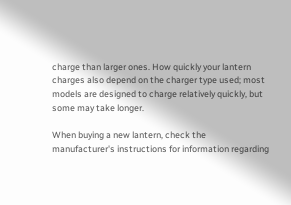charge than larger ones. How quickly your lantern charges also depend on the charger type used; most models are designed to charge relatively quickly, but some may take longer.

When buying a new lantern, check the manufacturer's instructions for information regarding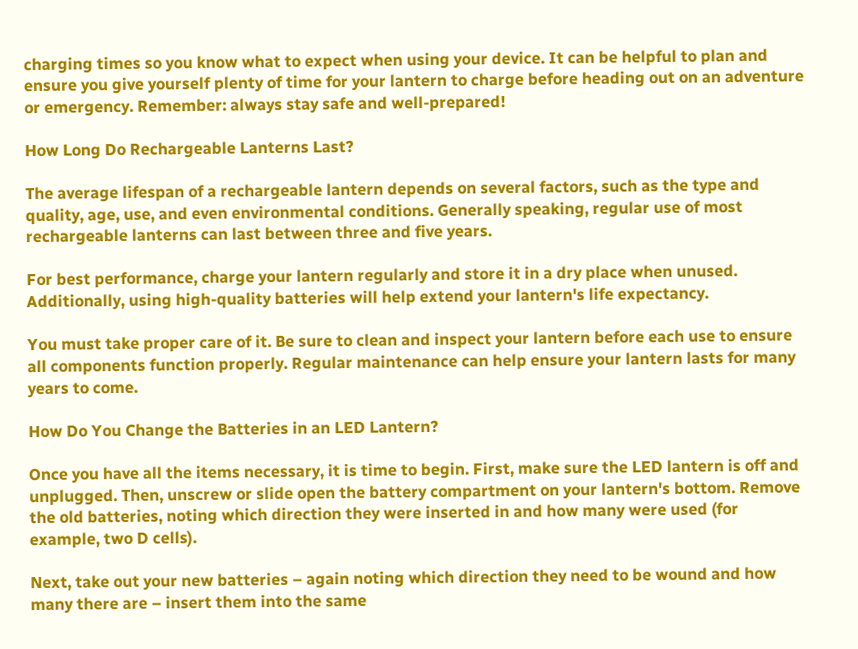charging times so you know what to expect when using your device. It can be helpful to plan and ensure you give yourself plenty of time for your lantern to charge before heading out on an adventure or emergency. Remember: always stay safe and well-prepared!

How Long Do Rechargeable Lanterns Last?

The average lifespan of a rechargeable lantern depends on several factors, such as the type and quality, age, use, and even environmental conditions. Generally speaking, regular use of most rechargeable lanterns can last between three and five years.

For best performance, charge your lantern regularly and store it in a dry place when unused. Additionally, using high-quality batteries will help extend your lantern's life expectancy.

You must take proper care of it. Be sure to clean and inspect your lantern before each use to ensure all components function properly. Regular maintenance can help ensure your lantern lasts for many years to come.

How Do You Change the Batteries in an LED Lantern?

Once you have all the items necessary, it is time to begin. First, make sure the LED lantern is off and unplugged. Then, unscrew or slide open the battery compartment on your lantern's bottom. Remove the old batteries, noting which direction they were inserted in and how many were used (for example, two D cells).

Next, take out your new batteries – again noting which direction they need to be wound and how many there are – insert them into the same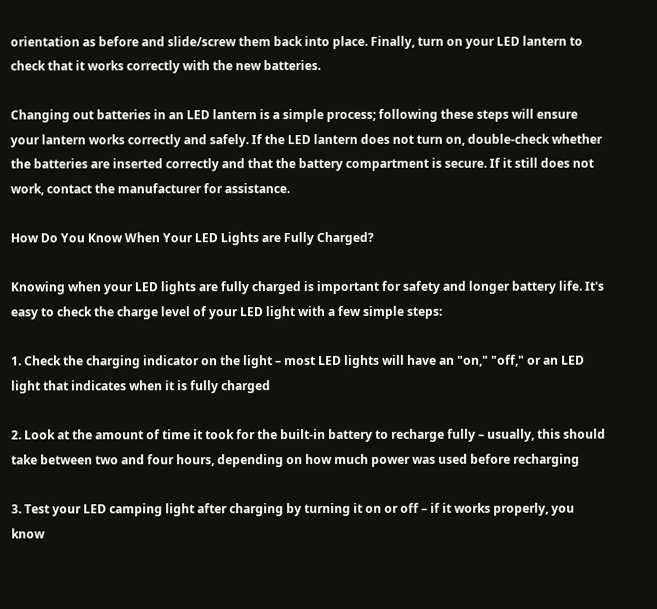orientation as before and slide/screw them back into place. Finally, turn on your LED lantern to check that it works correctly with the new batteries.

Changing out batteries in an LED lantern is a simple process; following these steps will ensure your lantern works correctly and safely. If the LED lantern does not turn on, double-check whether the batteries are inserted correctly and that the battery compartment is secure. If it still does not work, contact the manufacturer for assistance.

How Do You Know When Your LED Lights are Fully Charged?

Knowing when your LED lights are fully charged is important for safety and longer battery life. It's easy to check the charge level of your LED light with a few simple steps:

1. Check the charging indicator on the light – most LED lights will have an "on," "off," or an LED light that indicates when it is fully charged

2. Look at the amount of time it took for the built-in battery to recharge fully – usually, this should take between two and four hours, depending on how much power was used before recharging

3. Test your LED camping light after charging by turning it on or off – if it works properly, you know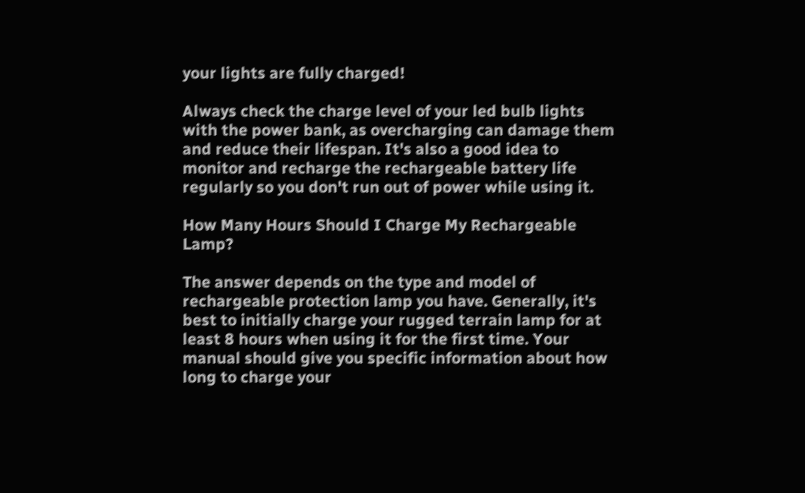your lights are fully charged!

Always check the charge level of your led bulb lights with the power bank, as overcharging can damage them and reduce their lifespan. It's also a good idea to monitor and recharge the rechargeable battery life regularly so you don't run out of power while using it.

How Many Hours Should I Charge My Rechargeable Lamp?

The answer depends on the type and model of rechargeable protection lamp you have. Generally, it's best to initially charge your rugged terrain lamp for at least 8 hours when using it for the first time. Your manual should give you specific information about how long to charge your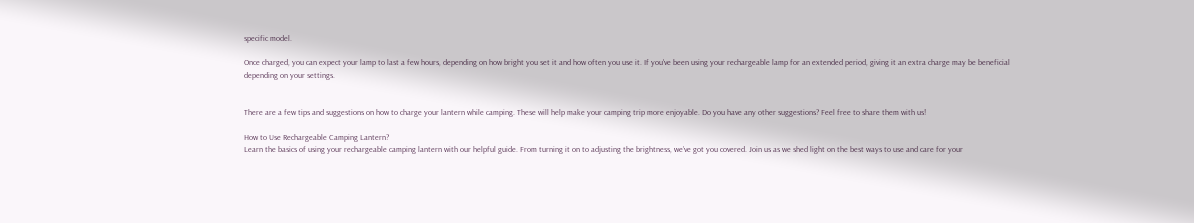specific model.

Once charged, you can expect your lamp to last a few hours, depending on how bright you set it and how often you use it. If you've been using your rechargeable lamp for an extended period, giving it an extra charge may be beneficial depending on your settings.


There are a few tips and suggestions on how to charge your lantern while camping. These will help make your camping trip more enjoyable. Do you have any other suggestions? Feel free to share them with us!

How to Use Rechargeable Camping Lantern?
Learn the basics of using your rechargeable camping lantern with our helpful guide. From turning it on to adjusting the brightness, we’ve got you covered. Join us as we shed light on the best ways to use and care for your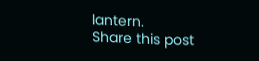lantern.
Share this post